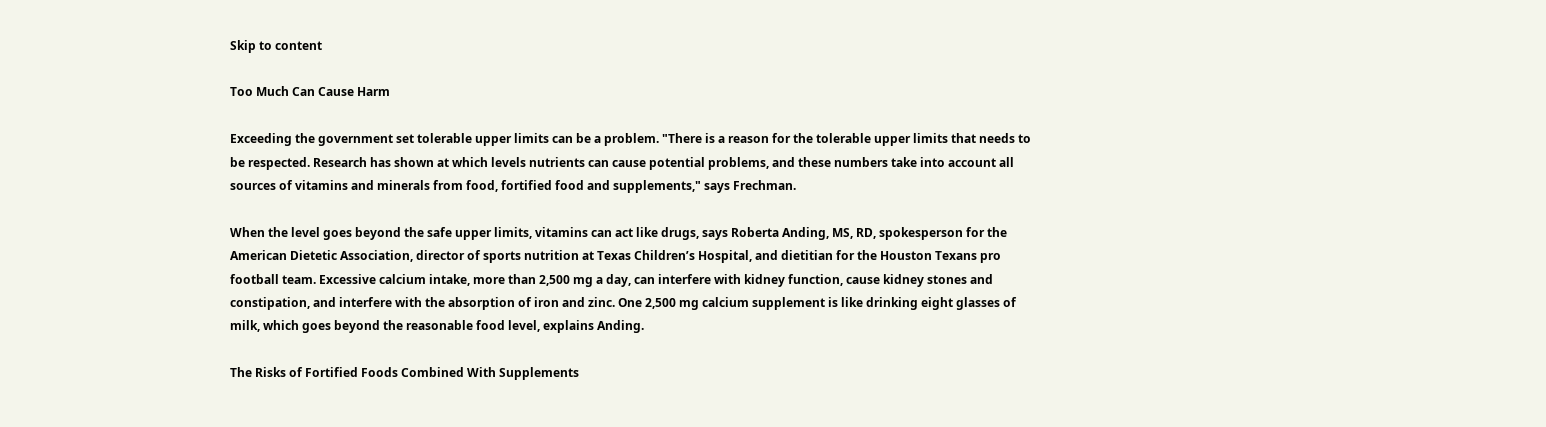Skip to content

Too Much Can Cause Harm

Exceeding the government set tolerable upper limits can be a problem. "There is a reason for the tolerable upper limits that needs to be respected. Research has shown at which levels nutrients can cause potential problems, and these numbers take into account all sources of vitamins and minerals from food, fortified food and supplements," says Frechman.

When the level goes beyond the safe upper limits, vitamins can act like drugs, says Roberta Anding, MS, RD, spokesperson for the American Dietetic Association, director of sports nutrition at Texas Children’s Hospital, and dietitian for the Houston Texans pro football team. Excessive calcium intake, more than 2,500 mg a day, can interfere with kidney function, cause kidney stones and constipation, and interfere with the absorption of iron and zinc. One 2,500 mg calcium supplement is like drinking eight glasses of milk, which goes beyond the reasonable food level, explains Anding.

The Risks of Fortified Foods Combined With Supplements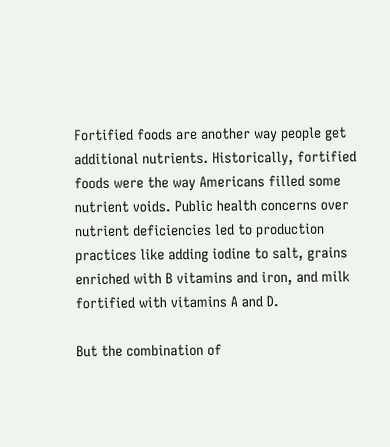Fortified foods are another way people get additional nutrients. Historically, fortified foods were the way Americans filled some nutrient voids. Public health concerns over nutrient deficiencies led to production practices like adding iodine to salt, grains enriched with B vitamins and iron, and milk fortified with vitamins A and D.

But the combination of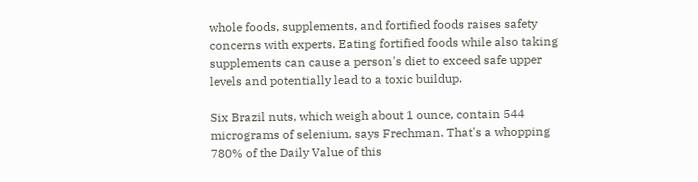whole foods, supplements, and fortified foods raises safety concerns with experts. Eating fortified foods while also taking supplements can cause a person's diet to exceed safe upper levels and potentially lead to a toxic buildup.

Six Brazil nuts, which weigh about 1 ounce, contain 544 micrograms of selenium, says Frechman. That's a whopping 780% of the Daily Value of this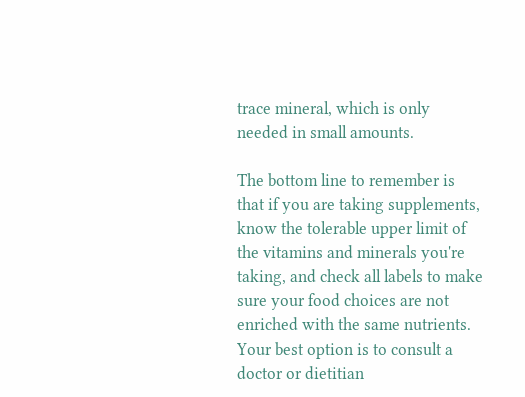trace mineral, which is only needed in small amounts.

The bottom line to remember is that if you are taking supplements, know the tolerable upper limit of the vitamins and minerals you're taking, and check all labels to make sure your food choices are not enriched with the same nutrients. Your best option is to consult a doctor or dietitian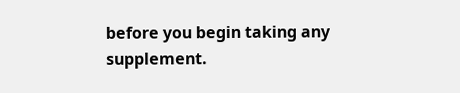before you begin taking any supplement.